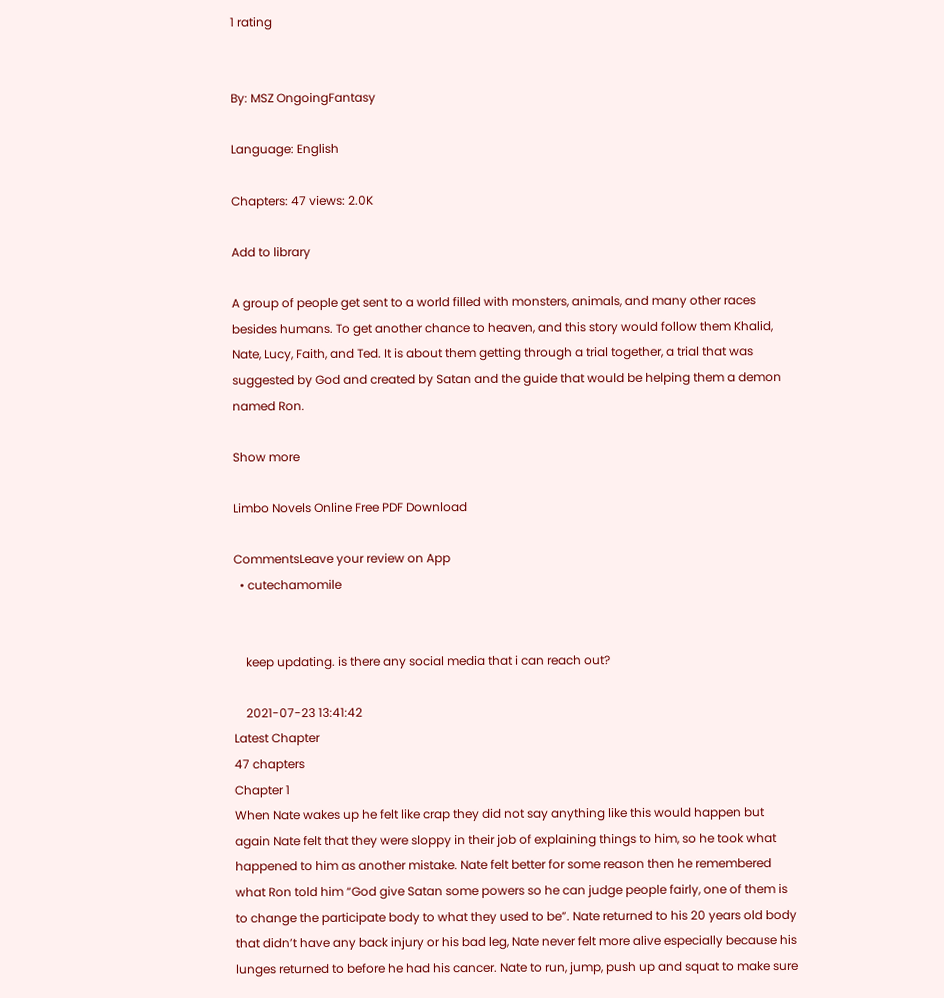1 rating


By: MSZ OngoingFantasy

Language: English

Chapters: 47 views: 2.0K

Add to library

A group of people get sent to a world filled with monsters, animals, and many other races besides humans. To get another chance to heaven, and this story would follow them Khalid, Nate, Lucy, Faith, and Ted. It is about them getting through a trial together, a trial that was suggested by God and created by Satan and the guide that would be helping them a demon named Ron.

Show more

Limbo Novels Online Free PDF Download

CommentsLeave your review on App
  • cutechamomile


    keep updating. is there any social media that i can reach out?

    2021-07-23 13:41:42
Latest Chapter
47 chapters
Chapter 1
When Nate wakes up he felt like crap they did not say anything like this would happen but again Nate felt that they were sloppy in their job of explaining things to him, so he took what happened to him as another mistake. Nate felt better for some reason then he remembered what Ron told him “God give Satan some powers so he can judge people fairly, one of them is to change the participate body to what they used to be”. Nate returned to his 20 years old body that didn’t have any back injury or his bad leg, Nate never felt more alive especially because his lunges returned to before he had his cancer. Nate to run, jump, push up and squat to make sure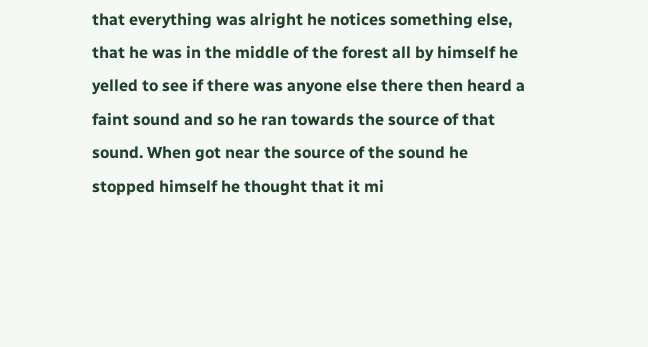that everything was alright he notices something else, that he was in the middle of the forest all by himself he yelled to see if there was anyone else there then heard a faint sound and so he ran towards the source of that sound. When got near the source of the sound he stopped himself he thought that it mi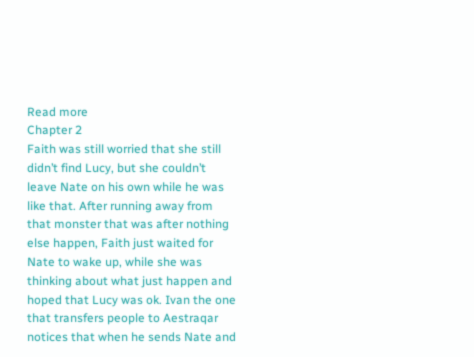Read more
Chapter 2
Faith was still worried that she still didn’t find Lucy, but she couldn’t leave Nate on his own while he was like that. After running away from that monster that was after nothing else happen, Faith just waited for Nate to wake up, while she was thinking about what just happen and hoped that Lucy was ok. Ivan the one that transfers people to Aestraqar notices that when he sends Nate and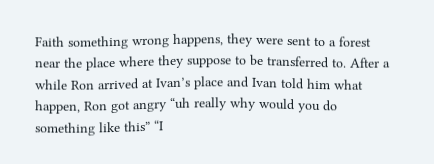Faith something wrong happens, they were sent to a forest near the place where they suppose to be transferred to. After a while Ron arrived at Ivan’s place and Ivan told him what happen, Ron got angry “uh really why would you do something like this” “I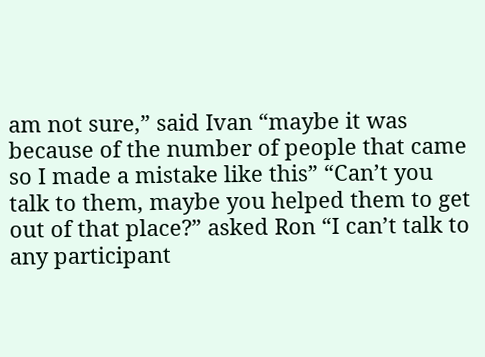am not sure,” said Ivan “maybe it was because of the number of people that came so I made a mistake like this” “Can’t you talk to them, maybe you helped them to get out of that place?” asked Ron “I can’t talk to any participant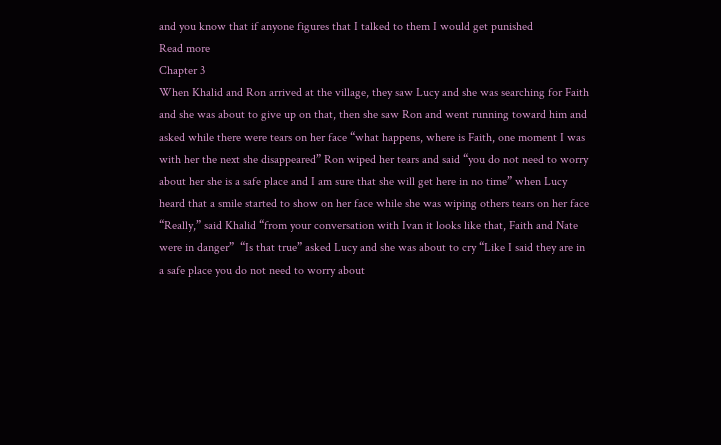and you know that if anyone figures that I talked to them I would get punished
Read more
Chapter 3
When Khalid and Ron arrived at the village, they saw Lucy and she was searching for Faith and she was about to give up on that, then she saw Ron and went running toward him and asked while there were tears on her face “what happens, where is Faith, one moment I was with her the next she disappeared” Ron wiped her tears and said “you do not need to worry about her she is a safe place and I am sure that she will get here in no time” when Lucy heard that a smile started to show on her face while she was wiping others tears on her face “Really,” said Khalid “from your conversation with Ivan it looks like that, Faith and Nate were in danger”  “Is that true” asked Lucy and she was about to cry “Like I said they are in a safe place you do not need to worry about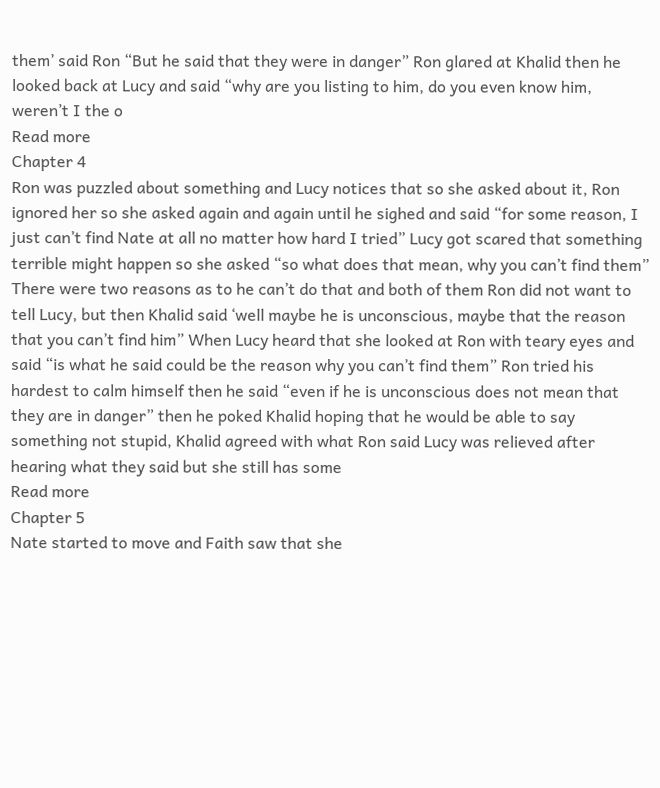them’ said Ron “But he said that they were in danger” Ron glared at Khalid then he looked back at Lucy and said “why are you listing to him, do you even know him, weren’t I the o
Read more
Chapter 4
Ron was puzzled about something and Lucy notices that so she asked about it, Ron ignored her so she asked again and again until he sighed and said “for some reason, I just can’t find Nate at all no matter how hard I tried” Lucy got scared that something terrible might happen so she asked “so what does that mean, why you can’t find them” There were two reasons as to he can’t do that and both of them Ron did not want to tell Lucy, but then Khalid said ‘well maybe he is unconscious, maybe that the reason that you can’t find him” When Lucy heard that she looked at Ron with teary eyes and said “is what he said could be the reason why you can’t find them” Ron tried his hardest to calm himself then he said “even if he is unconscious does not mean that they are in danger” then he poked Khalid hoping that he would be able to say something not stupid, Khalid agreed with what Ron said Lucy was relieved after hearing what they said but she still has some
Read more
Chapter 5
Nate started to move and Faith saw that she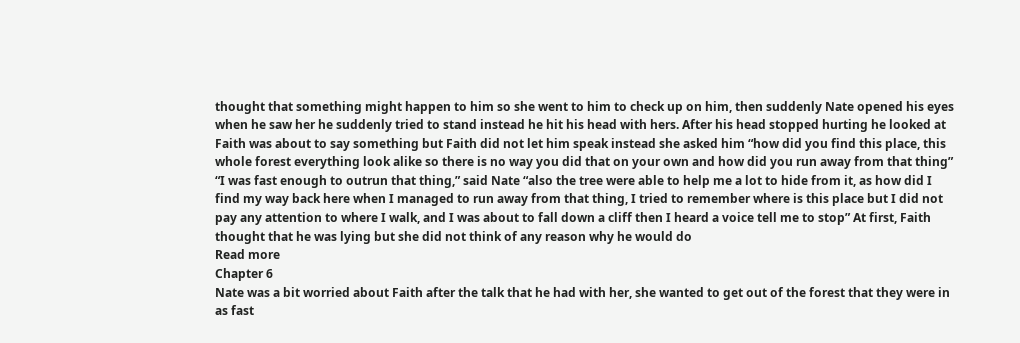thought that something might happen to him so she went to him to check up on him, then suddenly Nate opened his eyes when he saw her he suddenly tried to stand instead he hit his head with hers. After his head stopped hurting he looked at Faith was about to say something but Faith did not let him speak instead she asked him “how did you find this place, this whole forest everything look alike so there is no way you did that on your own and how did you run away from that thing” “I was fast enough to outrun that thing,” said Nate “also the tree were able to help me a lot to hide from it, as how did I find my way back here when I managed to run away from that thing, I tried to remember where is this place but I did not pay any attention to where I walk, and I was about to fall down a cliff then I heard a voice tell me to stop” At first, Faith thought that he was lying but she did not think of any reason why he would do
Read more
Chapter 6
Nate was a bit worried about Faith after the talk that he had with her, she wanted to get out of the forest that they were in as fast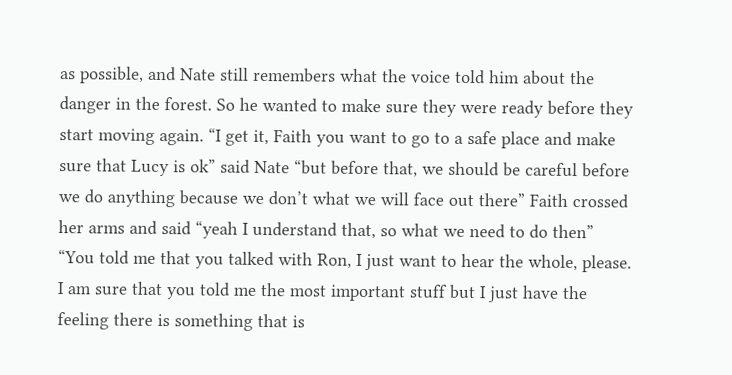as possible, and Nate still remembers what the voice told him about the danger in the forest. So he wanted to make sure they were ready before they start moving again. “I get it, Faith you want to go to a safe place and make sure that Lucy is ok” said Nate “but before that, we should be careful before we do anything because we don’t what we will face out there” Faith crossed her arms and said “yeah I understand that, so what we need to do then” “You told me that you talked with Ron, I just want to hear the whole, please. I am sure that you told me the most important stuff but I just have the feeling there is something that is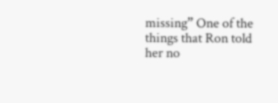missing” One of the things that Ron told her no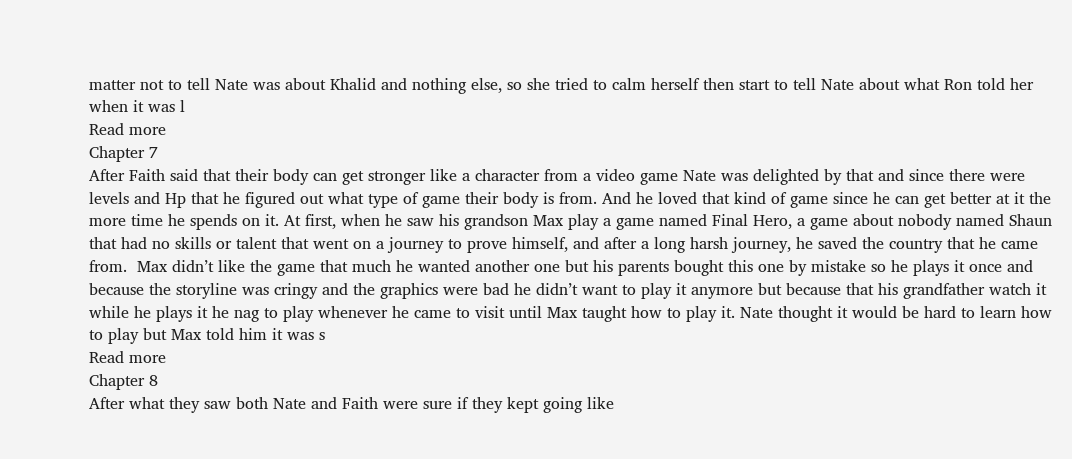matter not to tell Nate was about Khalid and nothing else, so she tried to calm herself then start to tell Nate about what Ron told her when it was l
Read more
Chapter 7
After Faith said that their body can get stronger like a character from a video game Nate was delighted by that and since there were levels and Hp that he figured out what type of game their body is from. And he loved that kind of game since he can get better at it the more time he spends on it. At first, when he saw his grandson Max play a game named Final Hero, a game about nobody named Shaun that had no skills or talent that went on a journey to prove himself, and after a long harsh journey, he saved the country that he came from.  Max didn’t like the game that much he wanted another one but his parents bought this one by mistake so he plays it once and because the storyline was cringy and the graphics were bad he didn’t want to play it anymore but because that his grandfather watch it while he plays it he nag to play whenever he came to visit until Max taught how to play it. Nate thought it would be hard to learn how to play but Max told him it was s
Read more
Chapter 8
After what they saw both Nate and Faith were sure if they kept going like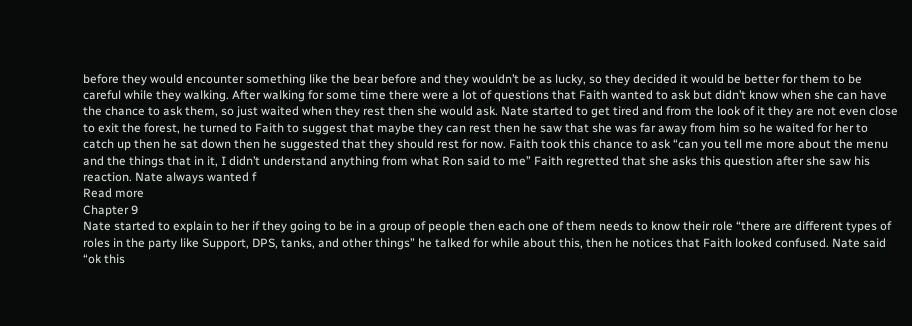before they would encounter something like the bear before and they wouldn’t be as lucky, so they decided it would be better for them to be careful while they walking. After walking for some time there were a lot of questions that Faith wanted to ask but didn’t know when she can have the chance to ask them, so just waited when they rest then she would ask. Nate started to get tired and from the look of it they are not even close to exit the forest, he turned to Faith to suggest that maybe they can rest then he saw that she was far away from him so he waited for her to catch up then he sat down then he suggested that they should rest for now. Faith took this chance to ask “can you tell me more about the menu and the things that in it, I didn’t understand anything from what Ron said to me” Faith regretted that she asks this question after she saw his reaction. Nate always wanted f
Read more
Chapter 9
Nate started to explain to her if they going to be in a group of people then each one of them needs to know their role “there are different types of roles in the party like Support, DPS, tanks, and other things” he talked for while about this, then he notices that Faith looked confused. Nate said “ok this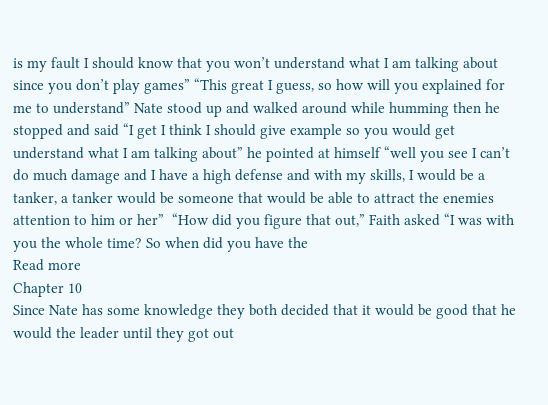is my fault I should know that you won’t understand what I am talking about since you don’t play games” “This great I guess, so how will you explained for me to understand” Nate stood up and walked around while humming then he stopped and said “I get I think I should give example so you would get understand what I am talking about” he pointed at himself “well you see I can’t do much damage and I have a high defense and with my skills, I would be a tanker, a tanker would be someone that would be able to attract the enemies attention to him or her”  “How did you figure that out,” Faith asked “I was with you the whole time? So when did you have the
Read more
Chapter 10
Since Nate has some knowledge they both decided that it would be good that he would the leader until they got out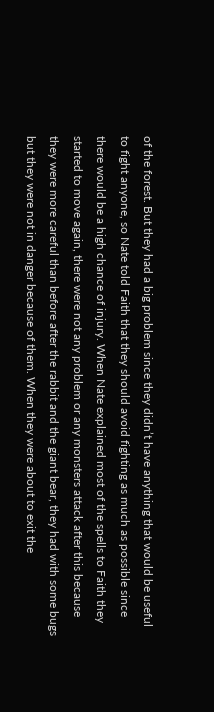of the forest. But they had a big problem since they didn’t have anything that would be useful to fight anyone, so Nate told Faith that they should avoid fighting as much as possible since there would be a high chance of injury. When Nate explained most of the spells to Faith they started to move again, there were not any problem or any monsters attack after this because they were more careful than before after the rabbit and the giant bear, they had with some bugs but they were not in danger because of them. When they were about to exit the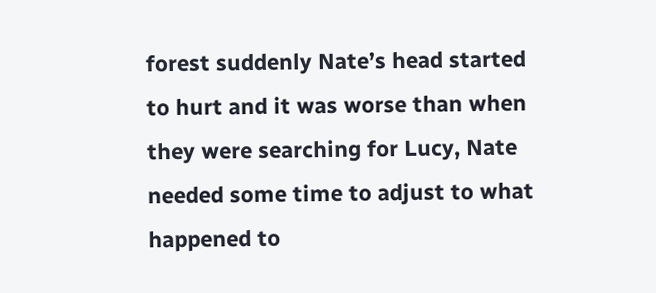forest suddenly Nate’s head started to hurt and it was worse than when they were searching for Lucy, Nate needed some time to adjust to what happened to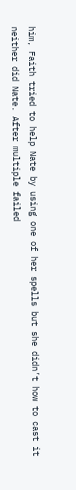him, Faith tried to help Nate by using one of her spells but she didn’t how to cast it neither did Nate. After multiple failed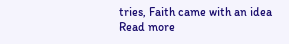tries, Faith came with an idea
Read more